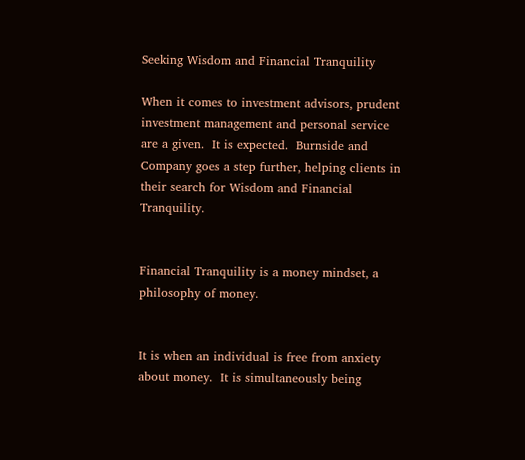Seeking Wisdom and Financial Tranquility

When it comes to investment advisors, prudent investment management and personal service are a given.  It is expected.  Burnside and Company goes a step further, helping clients in their search for Wisdom and Financial Tranquility.


Financial Tranquility is a money mindset, a philosophy of money.


It is when an individual is free from anxiety about money.  It is simultaneously being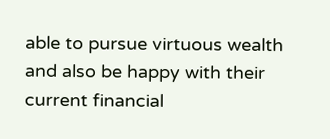able to pursue virtuous wealth and also be happy with their current financial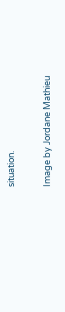situation.

Image by Jordane Mathieu